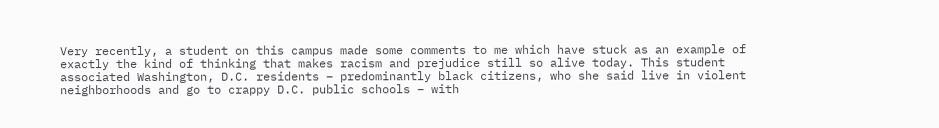Very recently, a student on this campus made some comments to me which have stuck as an example of exactly the kind of thinking that makes racism and prejudice still so alive today. This student associated Washington, D.C. residents – predominantly black citizens, who she said live in violent neighborhoods and go to crappy D.C. public schools – with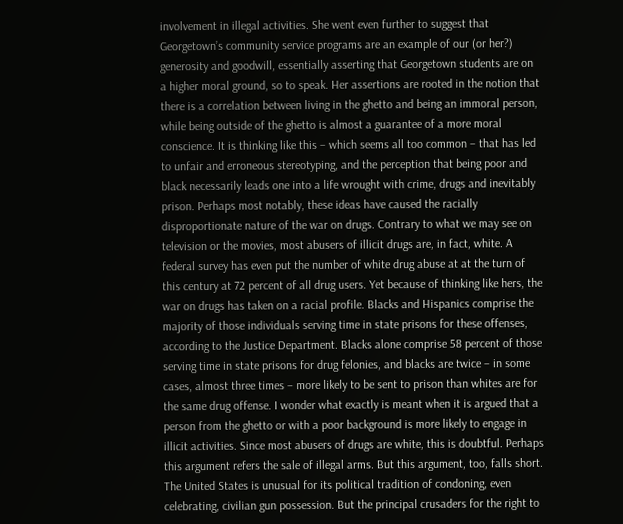involvement in illegal activities. She went even further to suggest that Georgetown’s community service programs are an example of our (or her?) generosity and goodwill, essentially asserting that Georgetown students are on a higher moral ground, so to speak. Her assertions are rooted in the notion that there is a correlation between living in the ghetto and being an immoral person, while being outside of the ghetto is almost a guarantee of a more moral conscience. It is thinking like this – which seems all too common – that has led to unfair and erroneous stereotyping, and the perception that being poor and black necessarily leads one into a life wrought with crime, drugs and inevitably prison. Perhaps most notably, these ideas have caused the racially disproportionate nature of the war on drugs. Contrary to what we may see on television or the movies, most abusers of illicit drugs are, in fact, white. A federal survey has even put the number of white drug abuse at at the turn of this century at 72 percent of all drug users. Yet because of thinking like hers, the war on drugs has taken on a racial profile. Blacks and Hispanics comprise the majority of those individuals serving time in state prisons for these offenses, according to the Justice Department. Blacks alone comprise 58 percent of those serving time in state prisons for drug felonies, and blacks are twice – in some cases, almost three times – more likely to be sent to prison than whites are for the same drug offense. I wonder what exactly is meant when it is argued that a person from the ghetto or with a poor background is more likely to engage in illicit activities. Since most abusers of drugs are white, this is doubtful. Perhaps this argument refers the sale of illegal arms. But this argument, too, falls short. The United States is unusual for its political tradition of condoning, even celebrating, civilian gun possession. But the principal crusaders for the right to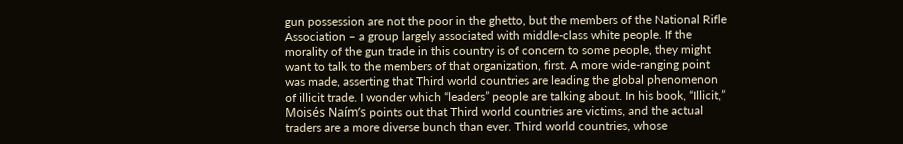gun possession are not the poor in the ghetto, but the members of the National Rifle Association – a group largely associated with middle-class white people. If the morality of the gun trade in this country is of concern to some people, they might want to talk to the members of that organization, first. A more wide-ranging point was made, asserting that Third world countries are leading the global phenomenon of illicit trade. I wonder which “leaders” people are talking about. In his book, “Illicit,” Moisés Naím’s points out that Third world countries are victims, and the actual traders are a more diverse bunch than ever. Third world countries, whose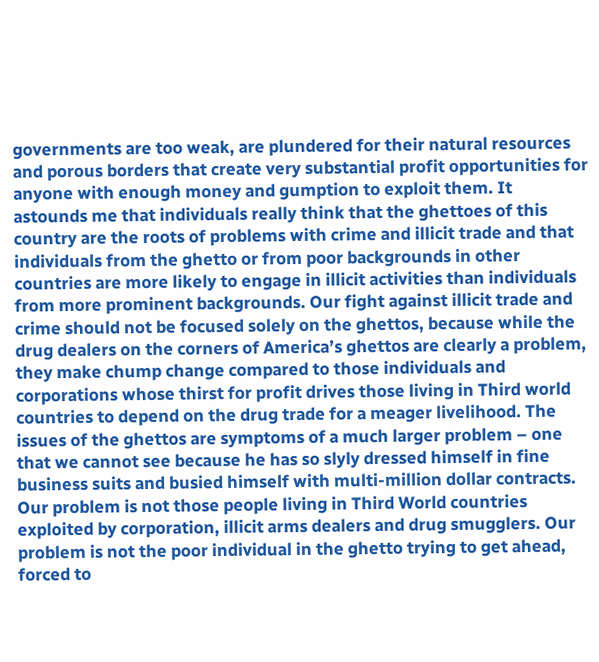governments are too weak, are plundered for their natural resources and porous borders that create very substantial profit opportunities for anyone with enough money and gumption to exploit them. It astounds me that individuals really think that the ghettoes of this country are the roots of problems with crime and illicit trade and that individuals from the ghetto or from poor backgrounds in other countries are more likely to engage in illicit activities than individuals from more prominent backgrounds. Our fight against illicit trade and crime should not be focused solely on the ghettos, because while the drug dealers on the corners of America’s ghettos are clearly a problem, they make chump change compared to those individuals and corporations whose thirst for profit drives those living in Third world countries to depend on the drug trade for a meager livelihood. The issues of the ghettos are symptoms of a much larger problem – one that we cannot see because he has so slyly dressed himself in fine business suits and busied himself with multi-million dollar contracts. Our problem is not those people living in Third World countries exploited by corporation, illicit arms dealers and drug smugglers. Our problem is not the poor individual in the ghetto trying to get ahead, forced to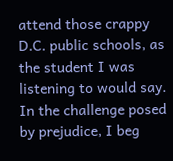attend those crappy D.C. public schools, as the student I was listening to would say. In the challenge posed by prejudice, I beg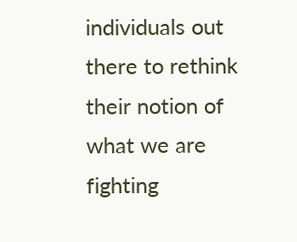individuals out there to rethink their notion of what we are fighting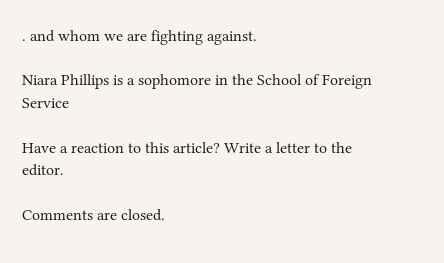. and whom we are fighting against.

Niara Phillips is a sophomore in the School of Foreign Service

Have a reaction to this article? Write a letter to the editor.

Comments are closed.